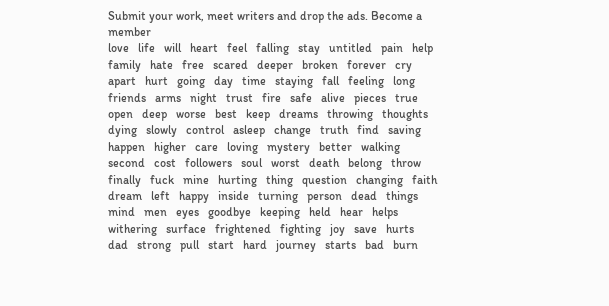Submit your work, meet writers and drop the ads. Become a member
love   life   will   heart   feel   falling   stay   untitled   pain   help   family   hate   free   scared   deeper   broken   forever   cry   apart   hurt   going   day   time   staying   fall   feeling   long   friends   arms   night   trust   fire   safe   alive   pieces   true   open   deep   worse   best   keep   dreams   throwing   thoughts   dying   slowly   control   asleep   change   truth   find   saving   happen   higher   care   loving   mystery   better   walking   second   cost   followers   soul   worst   death   belong   throw   finally   fuck   mine   hurting   thing   question   changing   faith   dream   left   happy   inside   turning   person   dead   things   mind   men   eyes   goodbye   keeping   held   hear   helps   withering   surface   frightened   fighting   joy   save   hurts   dad   strong   pull   start   hard   journey   starts   bad   burn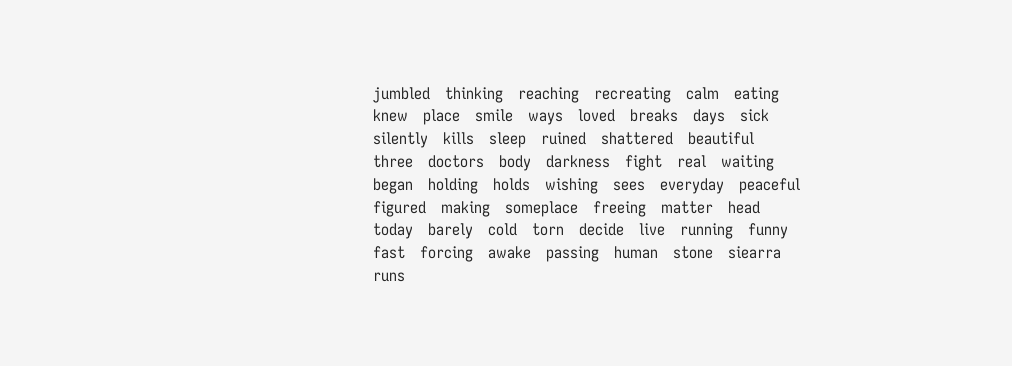jumbled   thinking   reaching   recreating   calm   eating   knew   place   smile   ways   loved   breaks   days   sick   silently   kills   sleep   ruined   shattered   beautiful   three   doctors   body   darkness   fight   real   waiting   began   holding   holds   wishing   sees   everyday   peaceful   figured   making   someplace   freeing   matter   head   today   barely   cold   torn   decide   live   running   funny   fast   forcing   awake   passing   human   stone   siearra   runs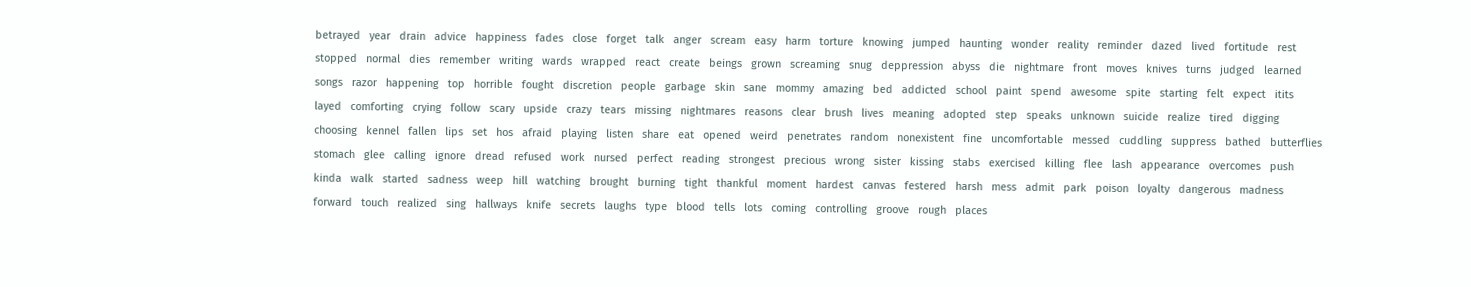betrayed   year   drain   advice   happiness   fades   close   forget   talk   anger   scream   easy   harm   torture   knowing   jumped   haunting   wonder   reality   reminder   dazed   lived   fortitude   rest   stopped   normal   dies   remember   writing   wards   wrapped   react   create   beings   grown   screaming   snug   deppression   abyss   die   nightmare   front   moves   knives   turns   judged   learned   songs   razor   happening   top   horrible   fought   discretion   people   garbage   skin   sane   mommy   amazing   bed   addicted   school   paint   spend   awesome   spite   starting   felt   expect   itits   layed   comforting   crying   follow   scary   upside   crazy   tears   missing   nightmares   reasons   clear   brush   lives   meaning   adopted   step   speaks   unknown   suicide   realize   tired   digging   choosing   kennel   fallen   lips   set   hos   afraid   playing   listen   share   eat   opened   weird   penetrates   random   nonexistent   fine   uncomfortable   messed   cuddling   suppress   bathed   butterflies   stomach   glee   calling   ignore   dread   refused   work   nursed   perfect   reading   strongest   precious   wrong   sister   kissing   stabs   exercised   killing   flee   lash   appearance   overcomes   push   kinda   walk   started   sadness   weep   hill   watching   brought   burning   tight   thankful   moment   hardest   canvas   festered   harsh   mess   admit   park   poison   loyalty   dangerous   madness   forward   touch   realized   sing   hallways   knife   secrets   laughs   type   blood   tells   lots   coming   controlling   groove   rough   places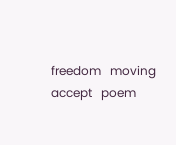freedom   moving   accept   poem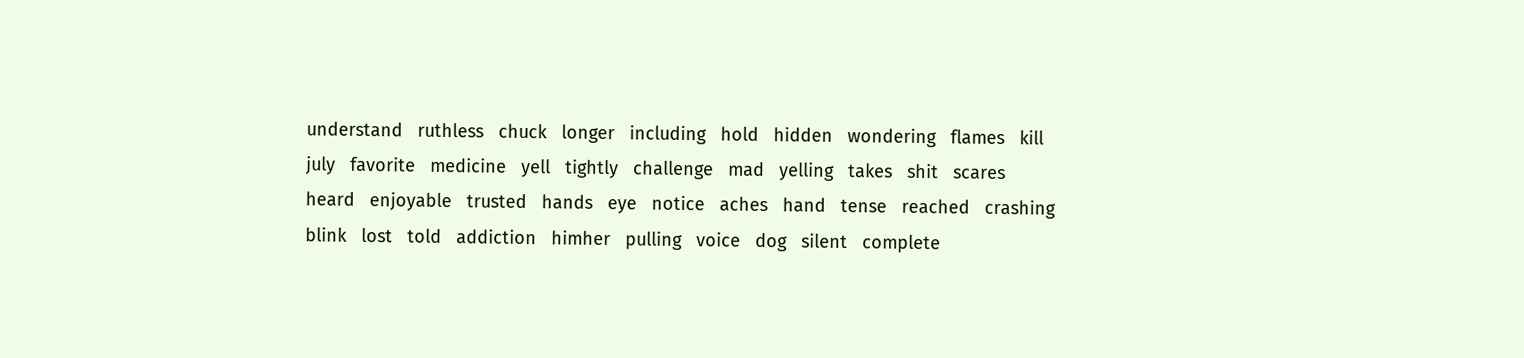understand   ruthless   chuck   longer   including   hold   hidden   wondering   flames   kill   july   favorite   medicine   yell   tightly   challenge   mad   yelling   takes   shit   scares   heard   enjoyable   trusted   hands   eye   notice   aches   hand   tense   reached   crashing   blink   lost   told   addiction   himher   pulling   voice   dog   silent   complete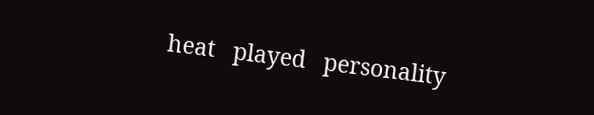heat   played   personality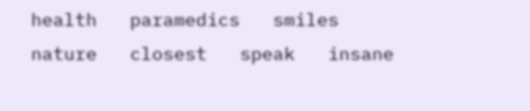health   paramedics   smiles   nature   closest   speak   insane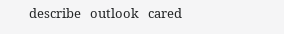describe   outlook   cared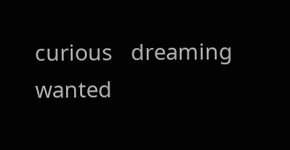curious   dreaming   wanted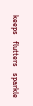keeps   flutters   sparkle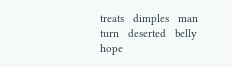treats   dimples   man   turn   deserted   belly   hope